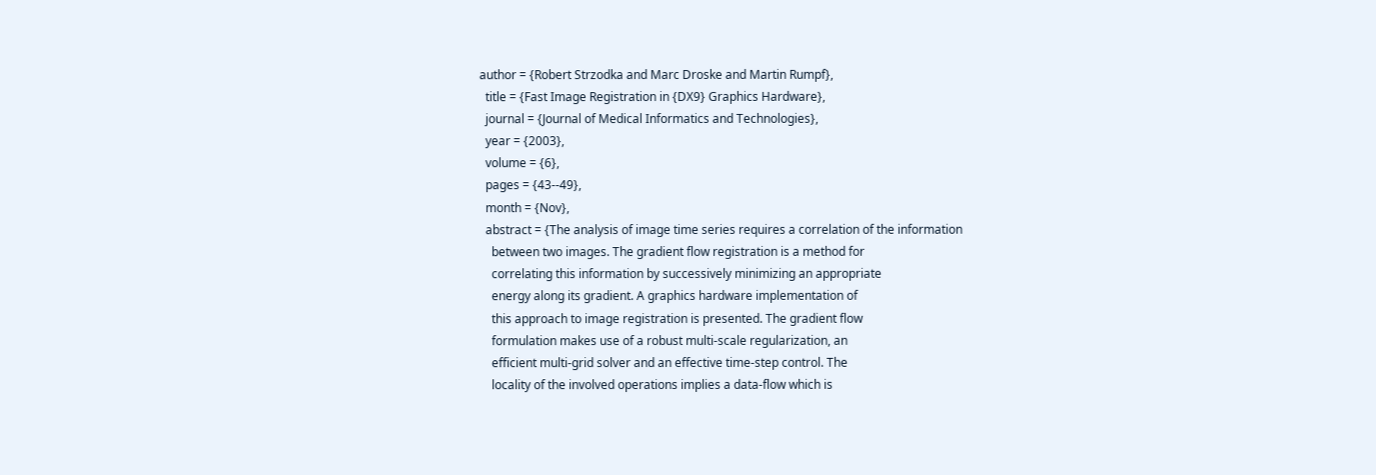author = {Robert Strzodka and Marc Droske and Martin Rumpf},
  title = {Fast Image Registration in {DX9} Graphics Hardware},
  journal = {Journal of Medical Informatics and Technologies},
  year = {2003},
  volume = {6},
  pages = {43--49},
  month = {Nov},
  abstract = {The analysis of image time series requires a correlation of the information
    between two images. The gradient flow registration is a method for
    correlating this information by successively minimizing an appropriate
    energy along its gradient. A graphics hardware implementation of
    this approach to image registration is presented. The gradient flow
    formulation makes use of a robust multi-scale regularization, an
    efficient multi-grid solver and an effective time-step control. The
    locality of the involved operations implies a data-flow which is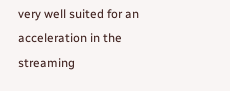very well suited for an acceleration in the streaming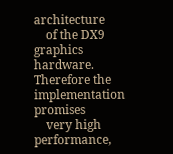architecture
    of the DX9 graphics hardware. Therefore the implementation promises
    very high performance,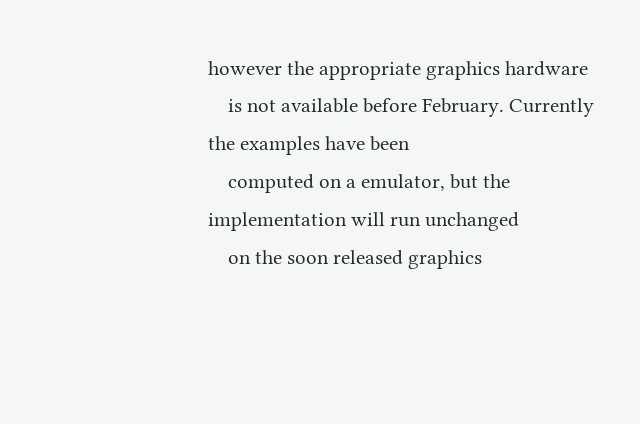however the appropriate graphics hardware
    is not available before February. Currently the examples have been
    computed on a emulator, but the implementation will run unchanged
    on the soon released graphics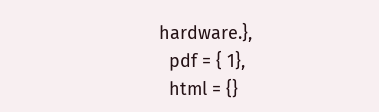hardware.},
  pdf = { 1},
  html = {}